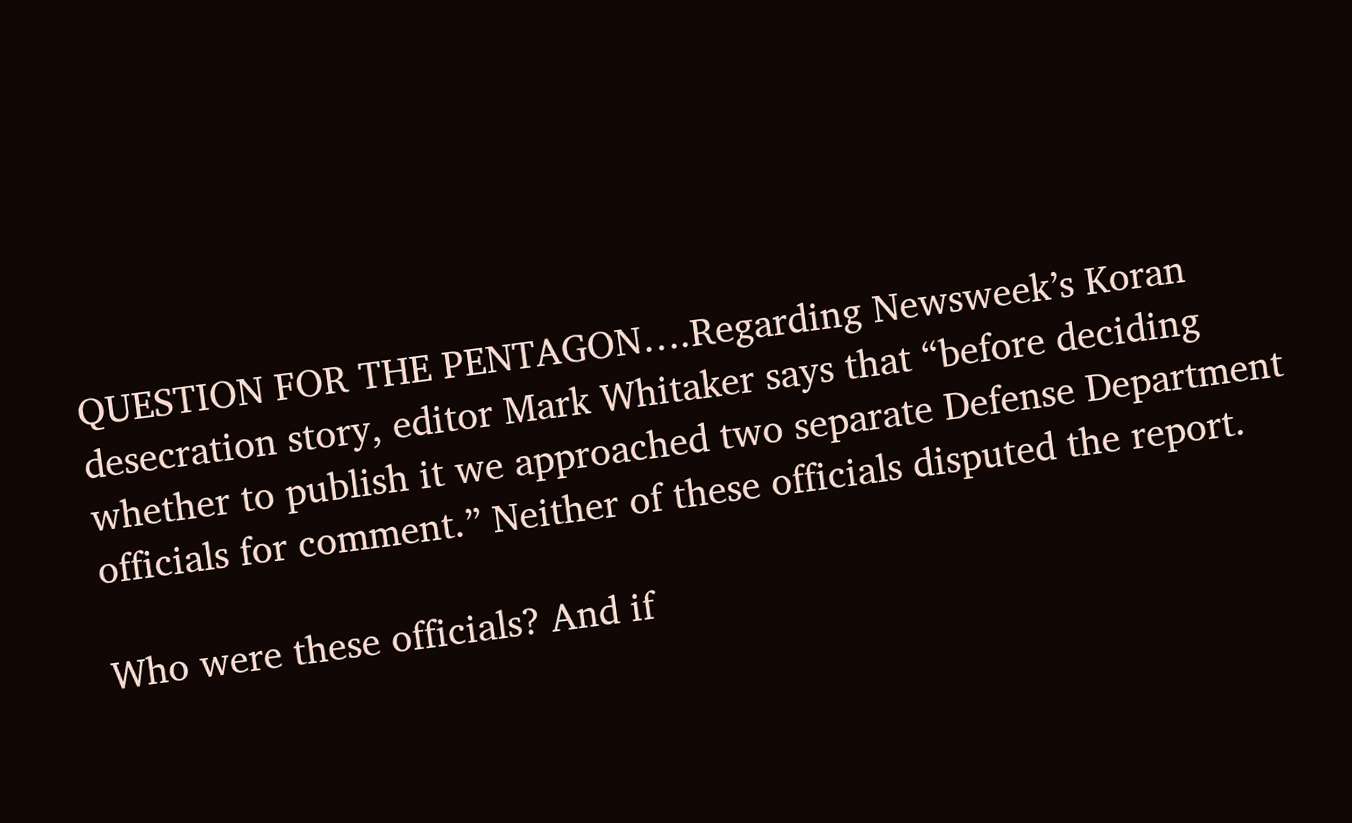QUESTION FOR THE PENTAGON….Regarding Newsweek’s Koran desecration story, editor Mark Whitaker says that “before deciding whether to publish it we approached two separate Defense Department officials for comment.” Neither of these officials disputed the report.

Who were these officials? And if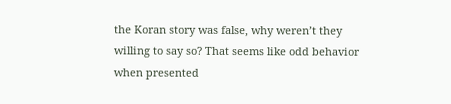the Koran story was false, why weren’t they willing to say so? That seems like odd behavior when presented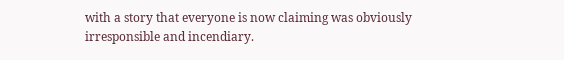with a story that everyone is now claiming was obviously irresponsible and incendiary.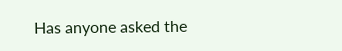Has anyone asked the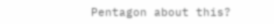Pentagon about this?